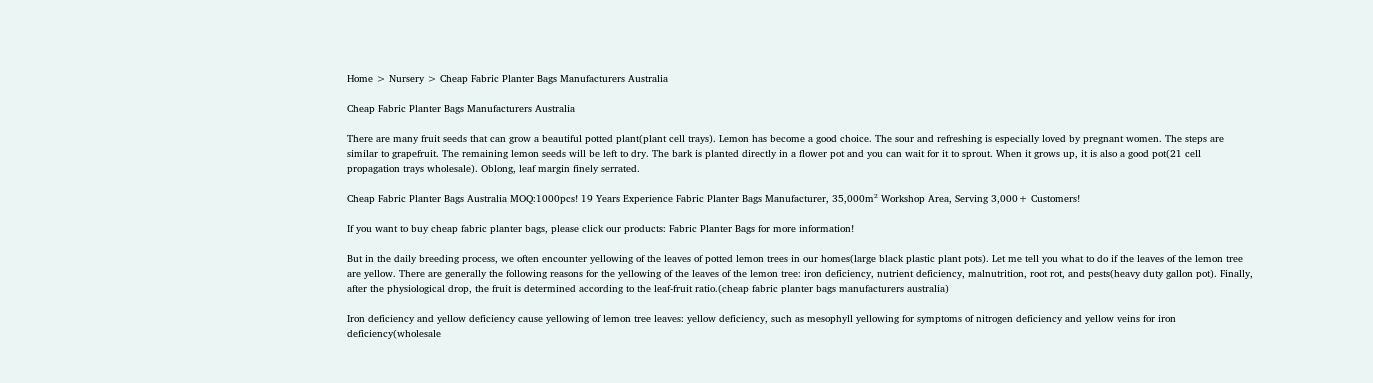Home > Nursery > Cheap Fabric Planter Bags Manufacturers Australia

Cheap Fabric Planter Bags Manufacturers Australia

There are many fruit seeds that can grow a beautiful potted plant(plant cell trays). Lemon has become a good choice. The sour and refreshing is especially loved by pregnant women. The steps are similar to grapefruit. The remaining lemon seeds will be left to dry. The bark is planted directly in a flower pot and you can wait for it to sprout. When it grows up, it is also a good pot(21 cell propagation trays wholesale). Oblong, leaf margin finely serrated.

Cheap Fabric Planter Bags Australia MOQ:1000pcs! 19 Years Experience Fabric Planter Bags Manufacturer, 35,000m² Workshop Area, Serving 3,000+ Customers!

If you want to buy cheap fabric planter bags, please click our products: Fabric Planter Bags for more information!

But in the daily breeding process, we often encounter yellowing of the leaves of potted lemon trees in our homes(large black plastic plant pots). Let me tell you what to do if the leaves of the lemon tree are yellow. There are generally the following reasons for the yellowing of the leaves of the lemon tree: iron deficiency, nutrient deficiency, malnutrition, root rot, and pests(heavy duty gallon pot). Finally, after the physiological drop, the fruit is determined according to the leaf-fruit ratio.(cheap fabric planter bags manufacturers australia)

Iron deficiency and yellow deficiency cause yellowing of lemon tree leaves: yellow deficiency, such as mesophyll yellowing for symptoms of nitrogen deficiency and yellow veins for iron deficiency(wholesale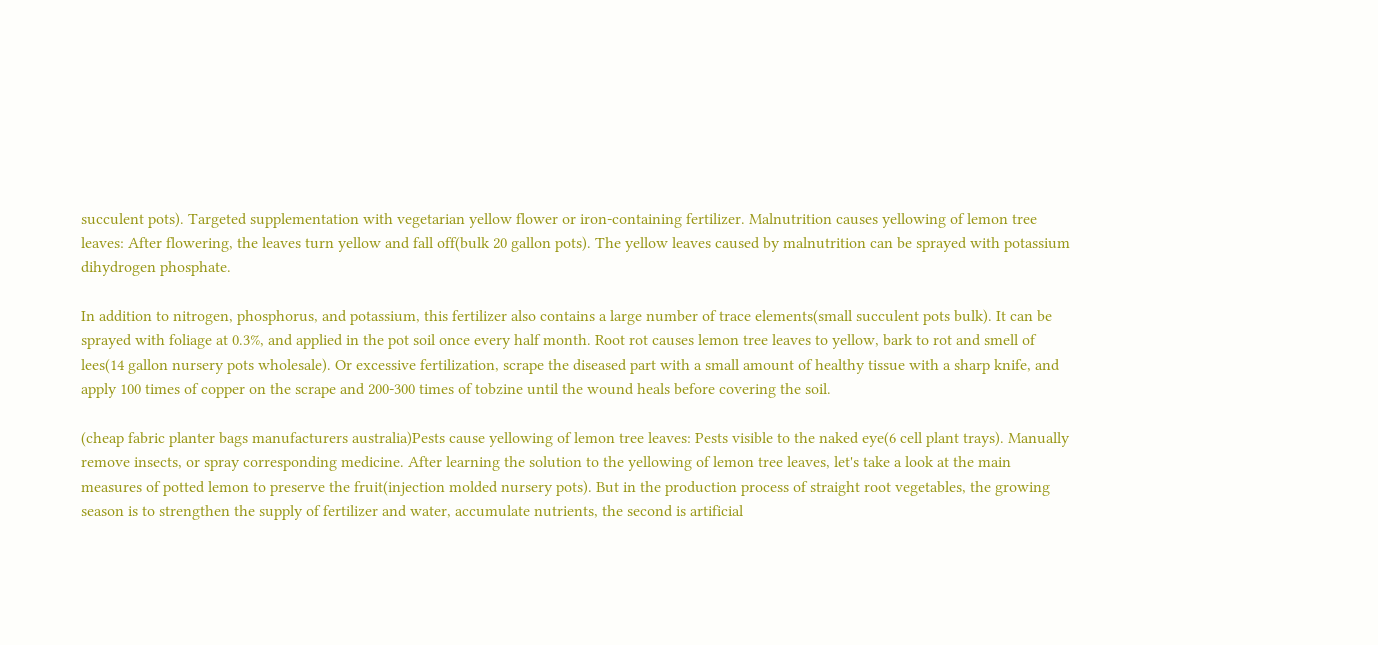succulent pots). Targeted supplementation with vegetarian yellow flower or iron-containing fertilizer. Malnutrition causes yellowing of lemon tree leaves: After flowering, the leaves turn yellow and fall off(bulk 20 gallon pots). The yellow leaves caused by malnutrition can be sprayed with potassium dihydrogen phosphate.

In addition to nitrogen, phosphorus, and potassium, this fertilizer also contains a large number of trace elements(small succulent pots bulk). It can be sprayed with foliage at 0.3%, and applied in the pot soil once every half month. Root rot causes lemon tree leaves to yellow, bark to rot and smell of lees(14 gallon nursery pots wholesale). Or excessive fertilization, scrape the diseased part with a small amount of healthy tissue with a sharp knife, and apply 100 times of copper on the scrape and 200-300 times of tobzine until the wound heals before covering the soil.

(cheap fabric planter bags manufacturers australia)Pests cause yellowing of lemon tree leaves: Pests visible to the naked eye(6 cell plant trays). Manually remove insects, or spray corresponding medicine. After learning the solution to the yellowing of lemon tree leaves, let's take a look at the main measures of potted lemon to preserve the fruit(injection molded nursery pots). But in the production process of straight root vegetables, the growing season is to strengthen the supply of fertilizer and water, accumulate nutrients, the second is artificial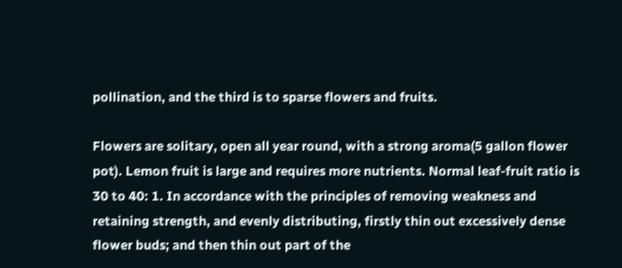pollination, and the third is to sparse flowers and fruits.

Flowers are solitary, open all year round, with a strong aroma(5 gallon flower pot). Lemon fruit is large and requires more nutrients. Normal leaf-fruit ratio is 30 to 40: 1. In accordance with the principles of removing weakness and retaining strength, and evenly distributing, firstly thin out excessively dense flower buds; and then thin out part of the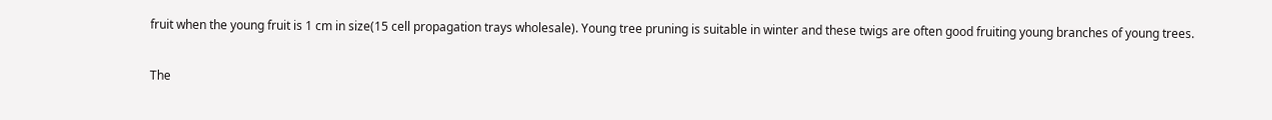fruit when the young fruit is 1 cm in size(15 cell propagation trays wholesale). Young tree pruning is suitable in winter and these twigs are often good fruiting young branches of young trees.

The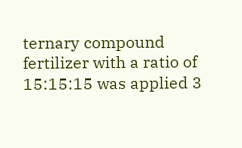ternary compound fertilizer with a ratio of 15:15:15 was applied 3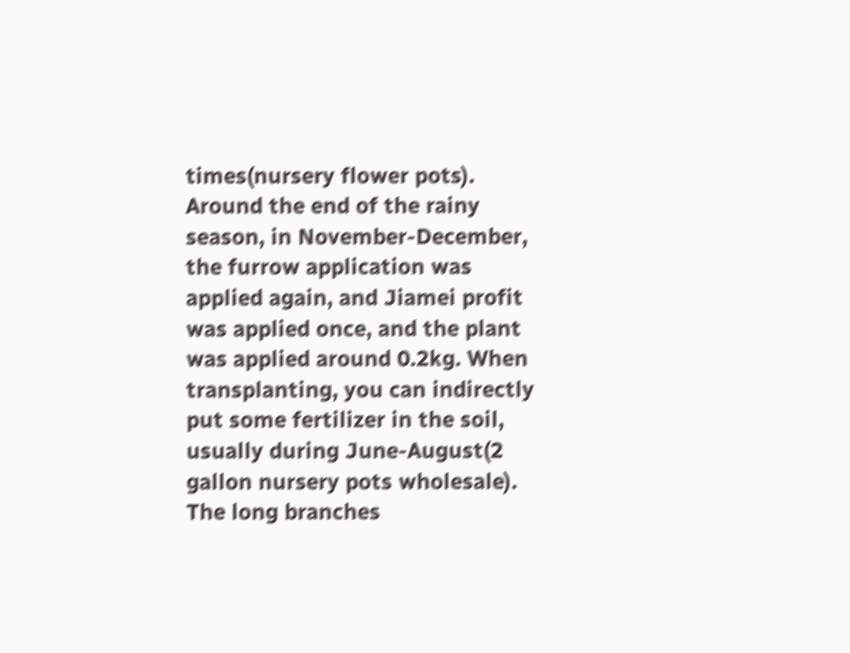times(nursery flower pots). Around the end of the rainy season, in November-December, the furrow application was applied again, and Jiamei profit was applied once, and the plant was applied around 0.2kg. When transplanting, you can indirectly put some fertilizer in the soil, usually during June-August(2 gallon nursery pots wholesale). The long branches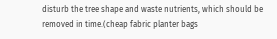disturb the tree shape and waste nutrients, which should be removed in time.(cheap fabric planter bags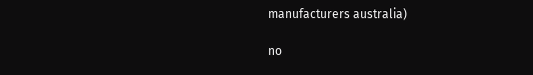manufacturers australia)

no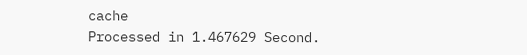cache
Processed in 1.467629 Second.